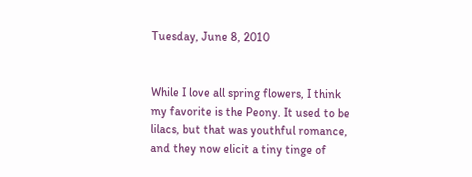Tuesday, June 8, 2010


While I love all spring flowers, I think my favorite is the Peony. It used to be lilacs, but that was youthful romance, and they now elicit a tiny tinge of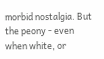morbid nostalgia. But the peony - even when white, or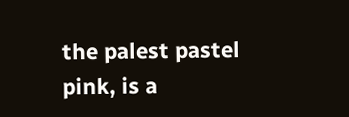the palest pastel pink, is a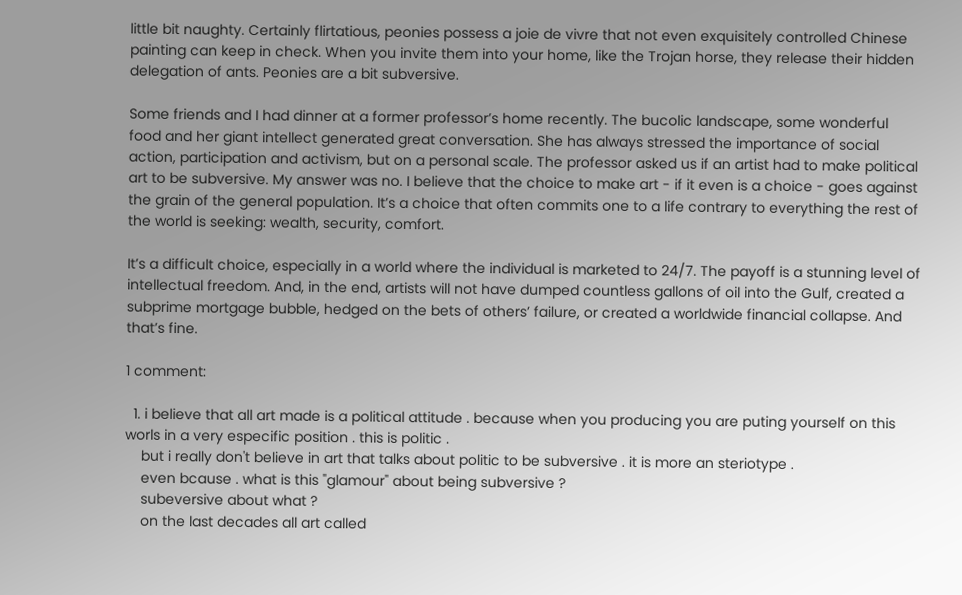little bit naughty. Certainly flirtatious, peonies possess a joie de vivre that not even exquisitely controlled Chinese painting can keep in check. When you invite them into your home, like the Trojan horse, they release their hidden delegation of ants. Peonies are a bit subversive.

Some friends and I had dinner at a former professor’s home recently. The bucolic landscape, some wonderful food and her giant intellect generated great conversation. She has always stressed the importance of social action, participation and activism, but on a personal scale. The professor asked us if an artist had to make political art to be subversive. My answer was no. I believe that the choice to make art - if it even is a choice - goes against the grain of the general population. It’s a choice that often commits one to a life contrary to everything the rest of the world is seeking: wealth, security, comfort.

It’s a difficult choice, especially in a world where the individual is marketed to 24/7. The payoff is a stunning level of intellectual freedom. And, in the end, artists will not have dumped countless gallons of oil into the Gulf, created a subprime mortgage bubble, hedged on the bets of others’ failure, or created a worldwide financial collapse. And that’s fine.

1 comment:

  1. i believe that all art made is a political attitude . because when you producing you are puting yourself on this worls in a very especific position . this is politic .
    but i really don't believe in art that talks about politic to be subversive . it is more an steriotype .
    even bcause . what is this "glamour" about being subversive ?
    subeversive about what ?
    on the last decades all art called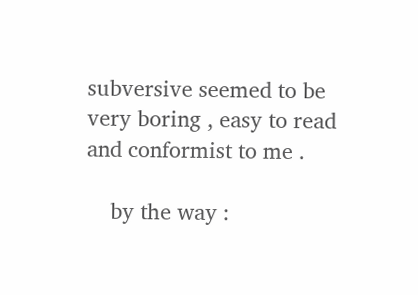subversive seemed to be very boring , easy to read and conformist to me .

    by the way :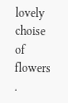lovely choise of flowers .